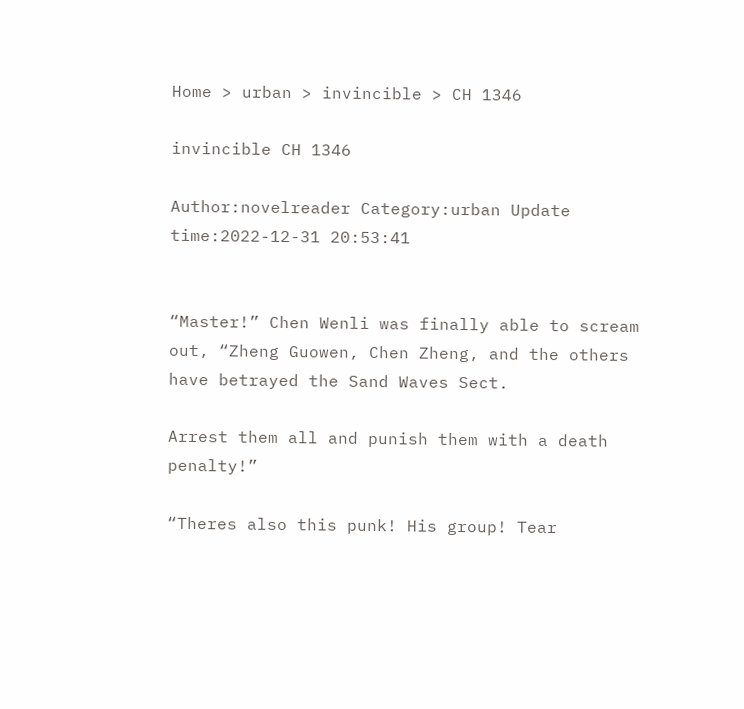Home > urban > invincible > CH 1346

invincible CH 1346

Author:novelreader Category:urban Update time:2022-12-31 20:53:41


“Master!” Chen Wenli was finally able to scream out, “Zheng Guowen, Chen Zheng, and the others have betrayed the Sand Waves Sect.

Arrest them all and punish them with a death penalty!”

“Theres also this punk! His group! Tear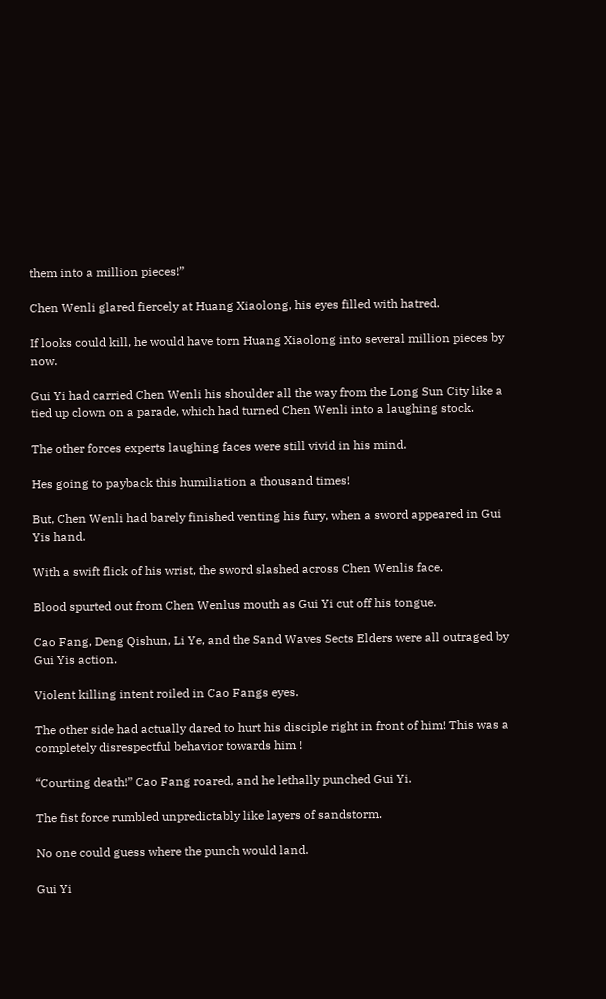them into a million pieces!”

Chen Wenli glared fiercely at Huang Xiaolong, his eyes filled with hatred.

If looks could kill, he would have torn Huang Xiaolong into several million pieces by now.

Gui Yi had carried Chen Wenli his shoulder all the way from the Long Sun City like a tied up clown on a parade, which had turned Chen Wenli into a laughing stock.

The other forces experts laughing faces were still vivid in his mind.

Hes going to payback this humiliation a thousand times!

But, Chen Wenli had barely finished venting his fury, when a sword appeared in Gui Yis hand.

With a swift flick of his wrist, the sword slashed across Chen Wenlis face.

Blood spurted out from Chen Wenlus mouth as Gui Yi cut off his tongue.

Cao Fang, Deng Qishun, Li Ye, and the Sand Waves Sects Elders were all outraged by Gui Yis action.

Violent killing intent roiled in Cao Fangs eyes.

The other side had actually dared to hurt his disciple right in front of him! This was a completely disrespectful behavior towards him !

“Courting death!” Cao Fang roared, and he lethally punched Gui Yi.

The fist force rumbled unpredictably like layers of sandstorm.

No one could guess where the punch would land.

Gui Yi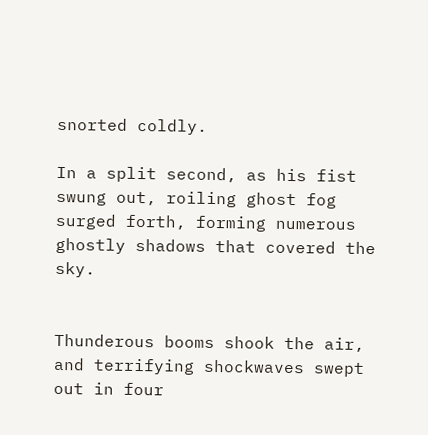snorted coldly.

In a split second, as his fist swung out, roiling ghost fog surged forth, forming numerous ghostly shadows that covered the sky.


Thunderous booms shook the air, and terrifying shockwaves swept out in four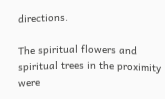directions.

The spiritual flowers and spiritual trees in the proximity were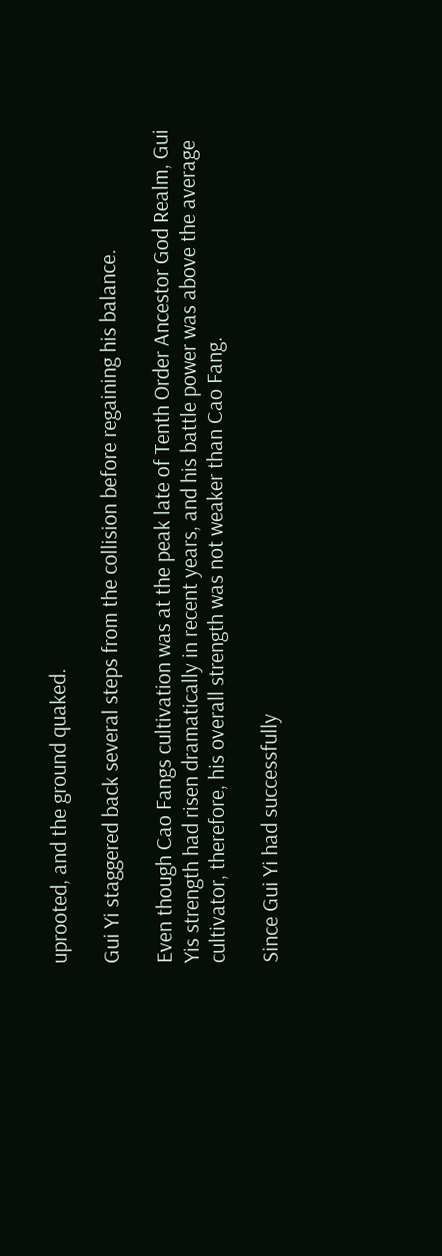uprooted, and the ground quaked.

Gui Yi staggered back several steps from the collision before regaining his balance.

Even though Cao Fangs cultivation was at the peak late of Tenth Order Ancestor God Realm, Gui Yis strength had risen dramatically in recent years, and his battle power was above the average cultivator, therefore, his overall strength was not weaker than Cao Fang.

Since Gui Yi had successfully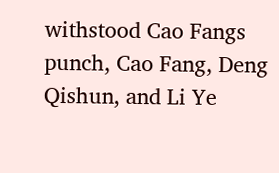withstood Cao Fangs punch, Cao Fang, Deng Qishun, and Li Ye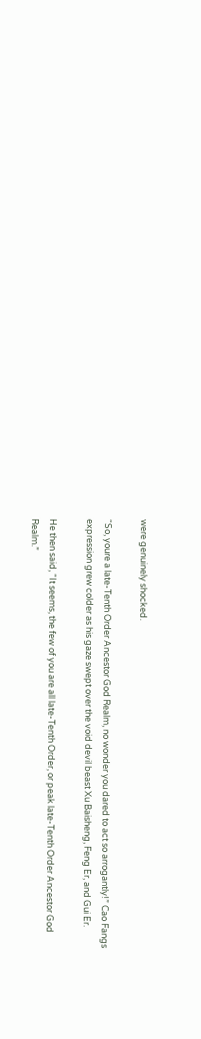were genuinely shocked.

“So, youre a late-Tenth Order Ancestor God Realm, no wonder you dared to act so arrogantly!” Cao Fangs expression grew colder as his gaze swept over the void devil beast Xu Baisheng, Feng Er, and Gui Er.

He then said, “It seems, the few of you are all late-Tenth Order, or peak late-Tenth Order Ancestor God Realm.”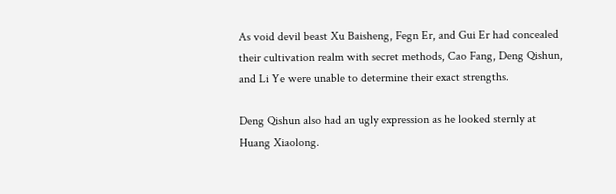As void devil beast Xu Baisheng, Fegn Er, and Gui Er had concealed their cultivation realm with secret methods, Cao Fang, Deng Qishun, and Li Ye were unable to determine their exact strengths.

Deng Qishun also had an ugly expression as he looked sternly at Huang Xiaolong.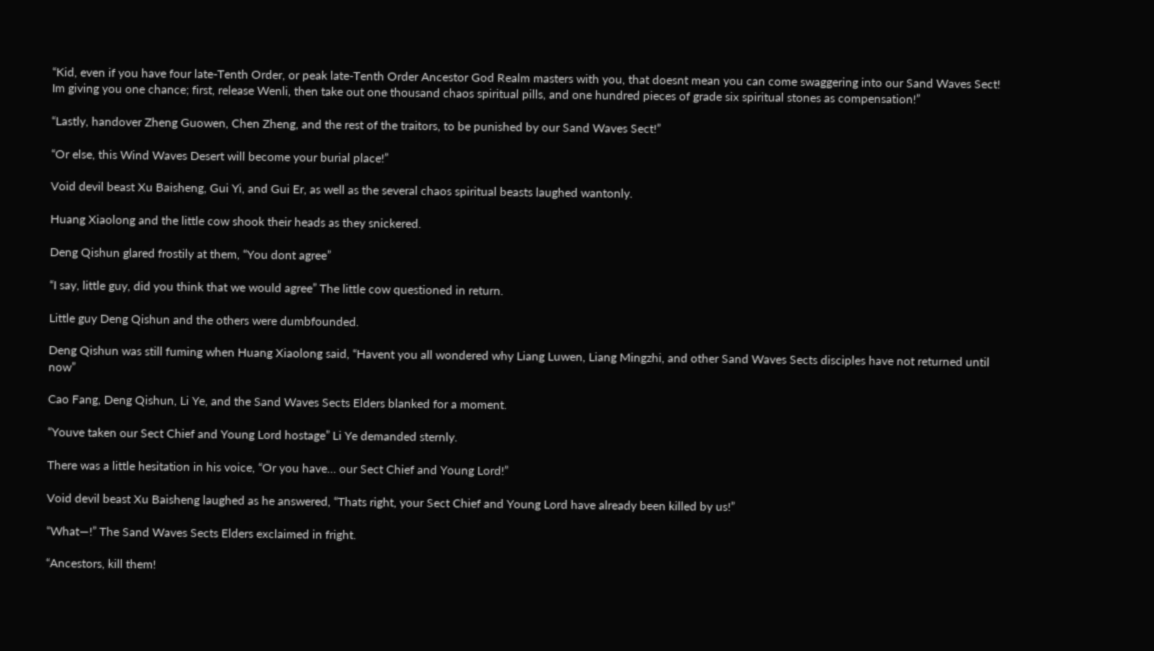“Kid, even if you have four late-Tenth Order, or peak late-Tenth Order Ancestor God Realm masters with you, that doesnt mean you can come swaggering into our Sand Waves Sect! Im giving you one chance; first, release Wenli, then take out one thousand chaos spiritual pills, and one hundred pieces of grade six spiritual stones as compensation!”

“Lastly, handover Zheng Guowen, Chen Zheng, and the rest of the traitors, to be punished by our Sand Waves Sect!”

“Or else, this Wind Waves Desert will become your burial place!”

Void devil beast Xu Baisheng, Gui Yi, and Gui Er, as well as the several chaos spiritual beasts laughed wantonly.

Huang Xiaolong and the little cow shook their heads as they snickered.

Deng Qishun glared frostily at them, “You dont agree”

“I say, little guy, did you think that we would agree” The little cow questioned in return.

Little guy Deng Qishun and the others were dumbfounded.

Deng Qishun was still fuming when Huang Xiaolong said, “Havent you all wondered why Liang Luwen, Liang Mingzhi, and other Sand Waves Sects disciples have not returned until now”

Cao Fang, Deng Qishun, Li Ye, and the Sand Waves Sects Elders blanked for a moment.

“Youve taken our Sect Chief and Young Lord hostage” Li Ye demanded sternly.

There was a little hesitation in his voice, “Or you have… our Sect Chief and Young Lord!”

Void devil beast Xu Baisheng laughed as he answered, “Thats right, your Sect Chief and Young Lord have already been killed by us!”

“What—!” The Sand Waves Sects Elders exclaimed in fright.

“Ancestors, kill them!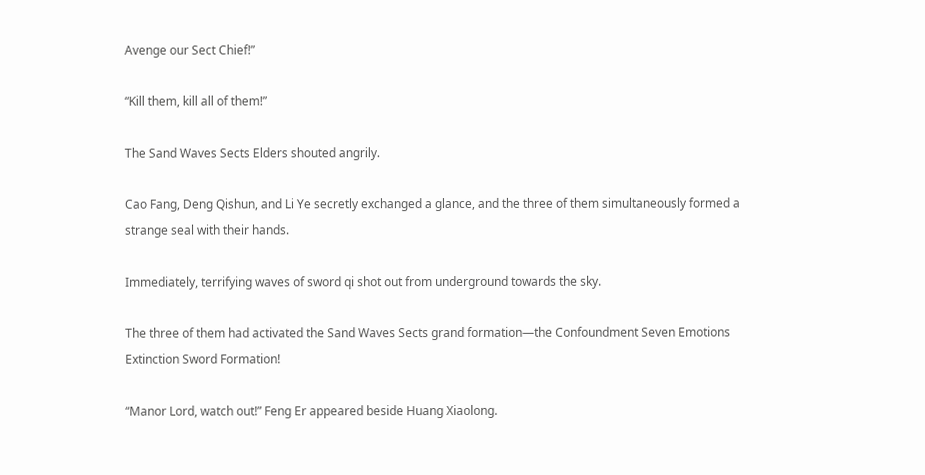Avenge our Sect Chief!”

“Kill them, kill all of them!”

The Sand Waves Sects Elders shouted angrily.

Cao Fang, Deng Qishun, and Li Ye secretly exchanged a glance, and the three of them simultaneously formed a strange seal with their hands.

Immediately, terrifying waves of sword qi shot out from underground towards the sky.

The three of them had activated the Sand Waves Sects grand formation—the Confoundment Seven Emotions Extinction Sword Formation!

“Manor Lord, watch out!” Feng Er appeared beside Huang Xiaolong.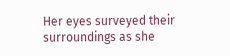Her eyes surveyed their surroundings as she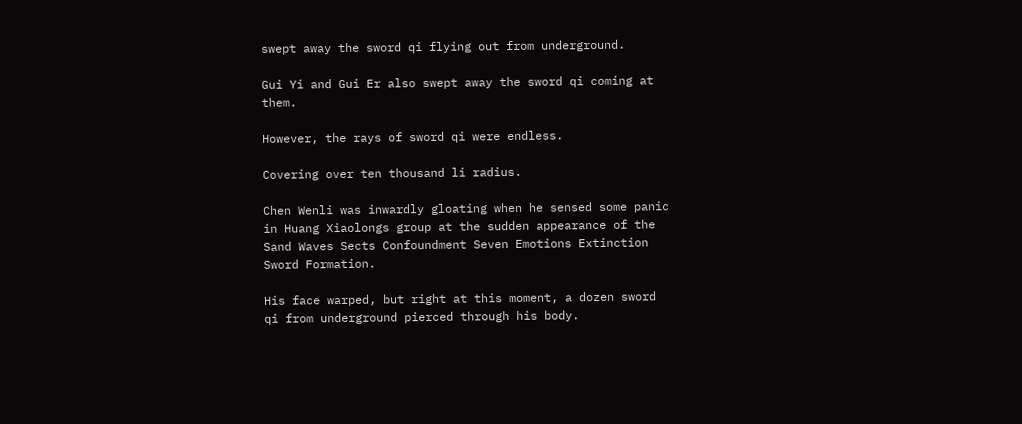swept away the sword qi flying out from underground.

Gui Yi and Gui Er also swept away the sword qi coming at them.

However, the rays of sword qi were endless.

Covering over ten thousand li radius.

Chen Wenli was inwardly gloating when he sensed some panic in Huang Xiaolongs group at the sudden appearance of the Sand Waves Sects Confoundment Seven Emotions Extinction Sword Formation.

His face warped, but right at this moment, a dozen sword qi from underground pierced through his body.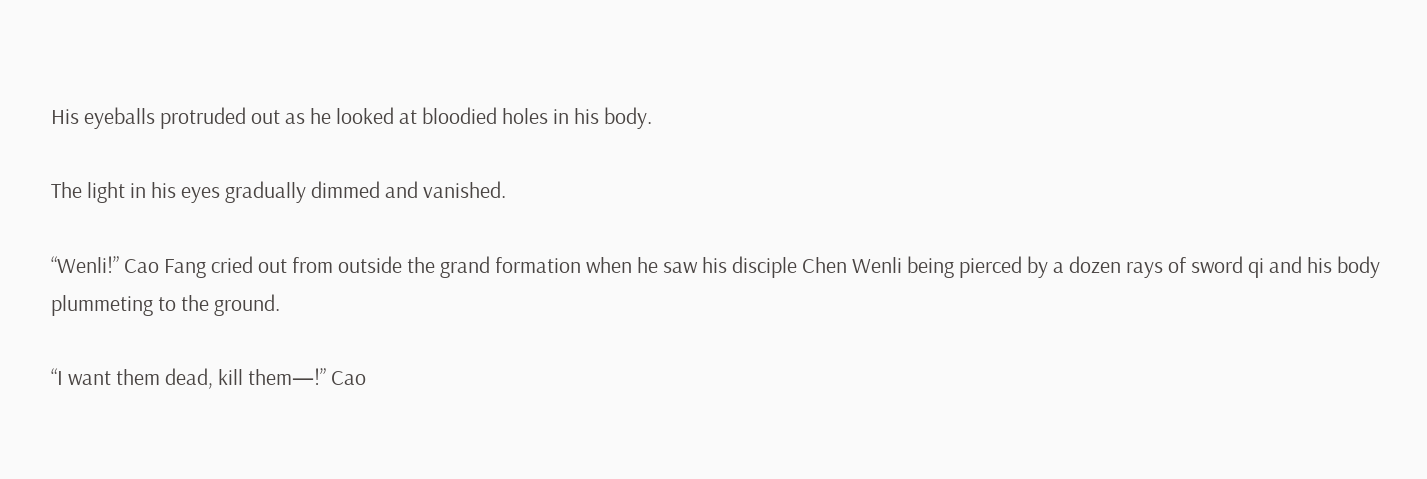His eyeballs protruded out as he looked at bloodied holes in his body.

The light in his eyes gradually dimmed and vanished.

“Wenli!” Cao Fang cried out from outside the grand formation when he saw his disciple Chen Wenli being pierced by a dozen rays of sword qi and his body plummeting to the ground.

“I want them dead, kill them—!” Cao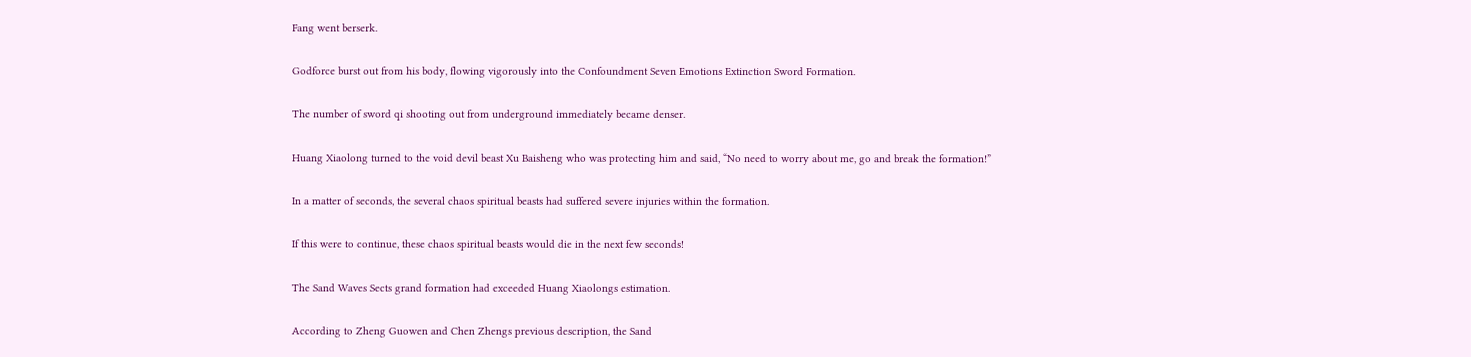Fang went berserk.

Godforce burst out from his body, flowing vigorously into the Confoundment Seven Emotions Extinction Sword Formation.

The number of sword qi shooting out from underground immediately became denser.

Huang Xiaolong turned to the void devil beast Xu Baisheng who was protecting him and said, “No need to worry about me, go and break the formation!”

In a matter of seconds, the several chaos spiritual beasts had suffered severe injuries within the formation.

If this were to continue, these chaos spiritual beasts would die in the next few seconds!

The Sand Waves Sects grand formation had exceeded Huang Xiaolongs estimation.

According to Zheng Guowen and Chen Zhengs previous description, the Sand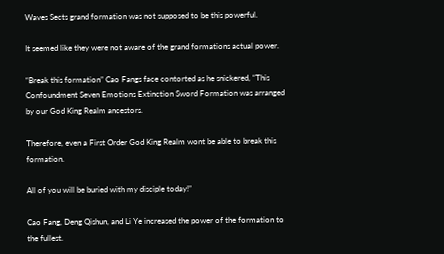Waves Sects grand formation was not supposed to be this powerful.

It seemed like they were not aware of the grand formations actual power.

“Break this formation” Cao Fangs face contorted as he snickered, “This Confoundment Seven Emotions Extinction Sword Formation was arranged by our God King Realm ancestors.

Therefore, even a First Order God King Realm wont be able to break this formation.

All of you will be buried with my disciple today!”

Cao Fang, Deng Qishun, and Li Ye increased the power of the formation to the fullest.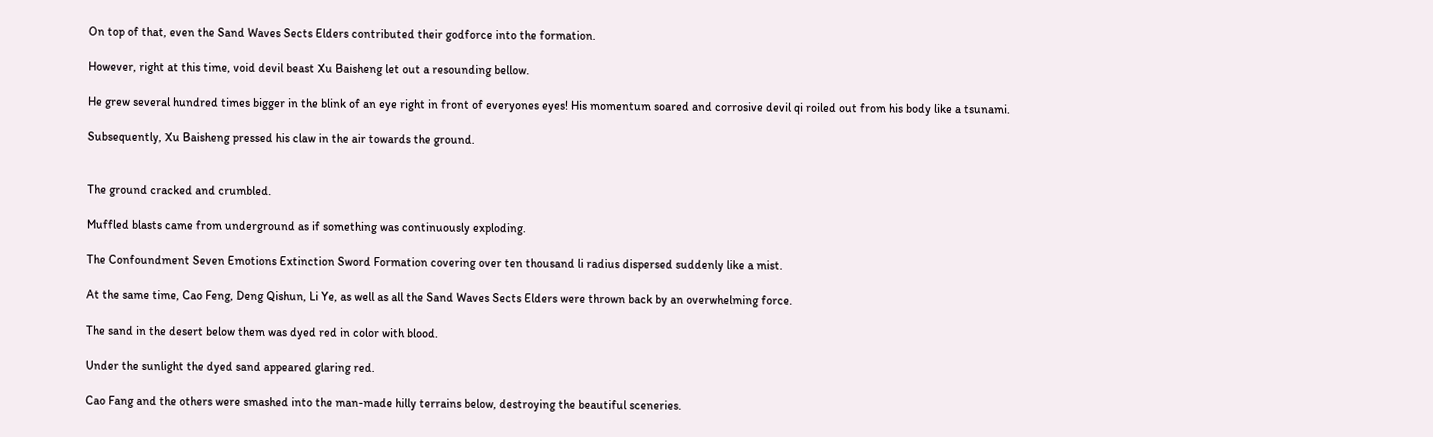On top of that, even the Sand Waves Sects Elders contributed their godforce into the formation.

However, right at this time, void devil beast Xu Baisheng let out a resounding bellow.

He grew several hundred times bigger in the blink of an eye right in front of everyones eyes! His momentum soared and corrosive devil qi roiled out from his body like a tsunami.

Subsequently, Xu Baisheng pressed his claw in the air towards the ground.


The ground cracked and crumbled.

Muffled blasts came from underground as if something was continuously exploding.

The Confoundment Seven Emotions Extinction Sword Formation covering over ten thousand li radius dispersed suddenly like a mist.

At the same time, Cao Feng, Deng Qishun, Li Ye, as well as all the Sand Waves Sects Elders were thrown back by an overwhelming force.

The sand in the desert below them was dyed red in color with blood.

Under the sunlight the dyed sand appeared glaring red.

Cao Fang and the others were smashed into the man-made hilly terrains below, destroying the beautiful sceneries.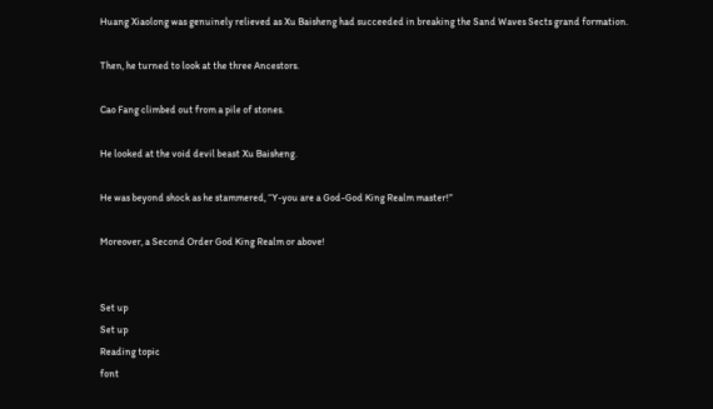Huang Xiaolong was genuinely relieved as Xu Baisheng had succeeded in breaking the Sand Waves Sects grand formation.

Then, he turned to look at the three Ancestors.

Cao Fang climbed out from a pile of stones.

He looked at the void devil beast Xu Baisheng.

He was beyond shock as he stammered, “Y-you are a God-God King Realm master!”

Moreover, a Second Order God King Realm or above!


Set up
Set up
Reading topic
font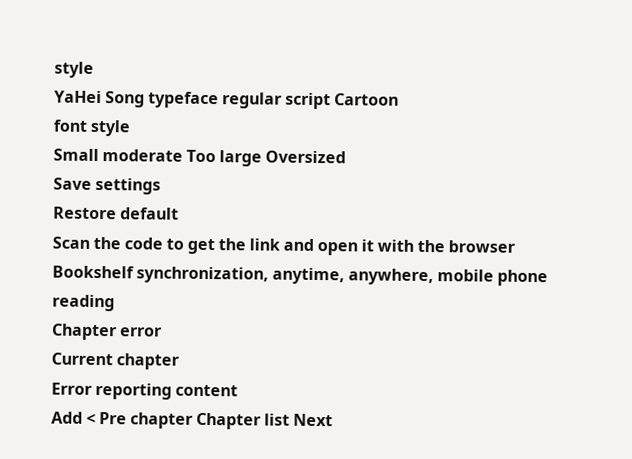style
YaHei Song typeface regular script Cartoon
font style
Small moderate Too large Oversized
Save settings
Restore default
Scan the code to get the link and open it with the browser
Bookshelf synchronization, anytime, anywhere, mobile phone reading
Chapter error
Current chapter
Error reporting content
Add < Pre chapter Chapter list Next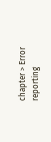chapter > Error reporting